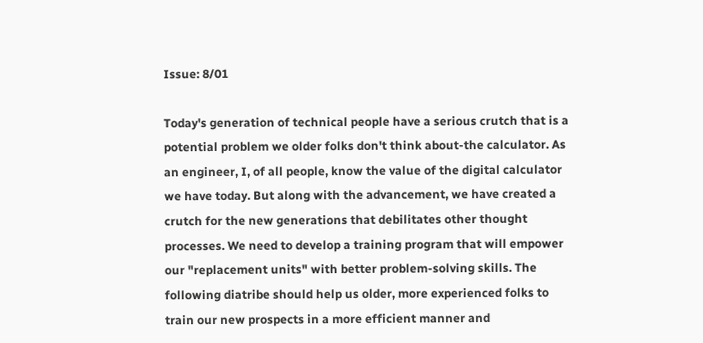Issue: 8/01

Today's generation of technical people have a serious crutch that is a potential problem we older folks don't think about-the calculator. As an engineer, I, of all people, know the value of the digital calculator we have today. But along with the advancement, we have created a crutch for the new generations that debilitates other thought processes. We need to develop a training program that will empower our "replacement units" with better problem-solving skills. The following diatribe should help us older, more experienced folks to train our new prospects in a more efficient manner and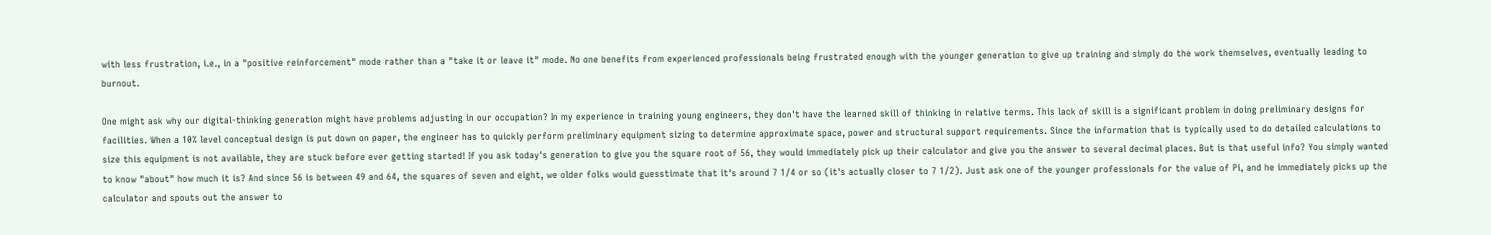with less frustration, i.e., in a "positive reinforcement" mode rather than a "take it or leave it" mode. No one benefits from experienced professionals being frustrated enough with the younger generation to give up training and simply do the work themselves, eventually leading to burnout.

One might ask why our digital-thinking generation might have problems adjusting in our occupation? In my experience in training young engineers, they don't have the learned skill of thinking in relative terms. This lack of skill is a significant problem in doing preliminary designs for facilities. When a 10% level conceptual design is put down on paper, the engineer has to quickly perform preliminary equipment sizing to determine approximate space, power and structural support requirements. Since the information that is typically used to do detailed calculations to size this equipment is not available, they are stuck before ever getting started! If you ask today's generation to give you the square root of 56, they would immediately pick up their calculator and give you the answer to several decimal places. But is that useful info? You simply wanted to know "about" how much it is? And since 56 is between 49 and 64, the squares of seven and eight, we older folks would guesstimate that it's around 7 1/4 or so (it's actually closer to 7 1/2). Just ask one of the younger professionals for the value of Pi, and he immediately picks up the calculator and spouts out the answer to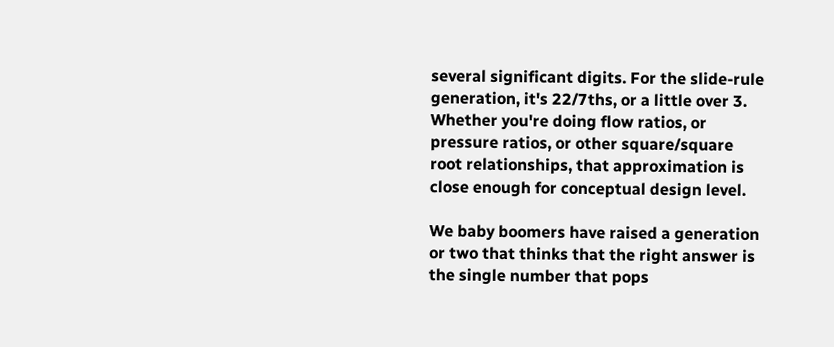several significant digits. For the slide-rule generation, it's 22/7ths, or a little over 3. Whether you're doing flow ratios, or pressure ratios, or other square/square root relationships, that approximation is close enough for conceptual design level.

We baby boomers have raised a generation or two that thinks that the right answer is the single number that pops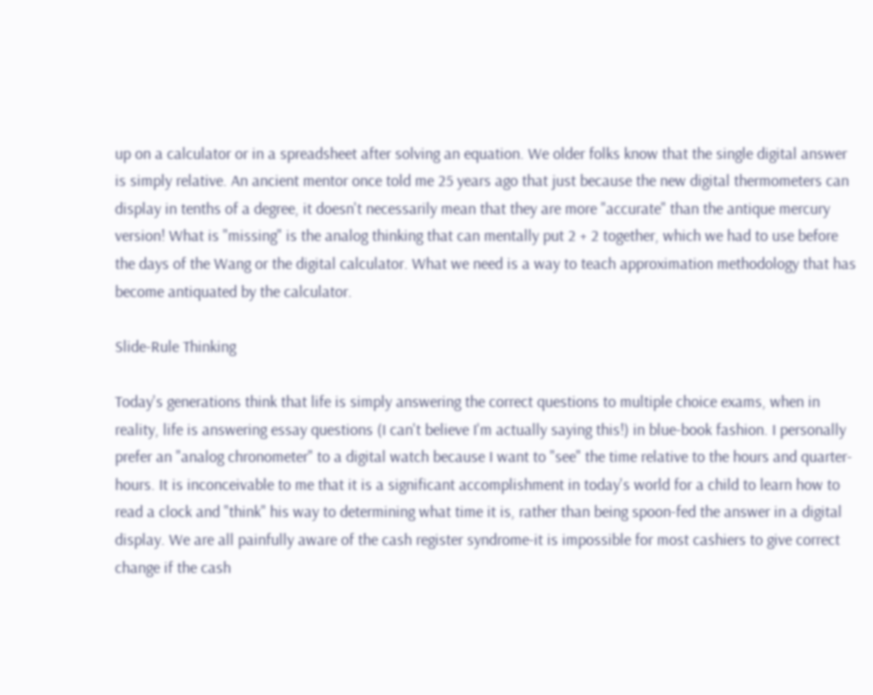up on a calculator or in a spreadsheet after solving an equation. We older folks know that the single digital answer is simply relative. An ancient mentor once told me 25 years ago that just because the new digital thermometers can display in tenths of a degree, it doesn't necessarily mean that they are more "accurate" than the antique mercury version! What is "missing" is the analog thinking that can mentally put 2 + 2 together, which we had to use before the days of the Wang or the digital calculator. What we need is a way to teach approximation methodology that has become antiquated by the calculator.

Slide-Rule Thinking

Today's generations think that life is simply answering the correct questions to multiple choice exams, when in reality, life is answering essay questions (I can't believe I'm actually saying this!) in blue-book fashion. I personally prefer an "analog chronometer" to a digital watch because I want to "see" the time relative to the hours and quarter-hours. It is inconceivable to me that it is a significant accomplishment in today's world for a child to learn how to read a clock and "think" his way to determining what time it is, rather than being spoon-fed the answer in a digital display. We are all painfully aware of the cash register syndrome-it is impossible for most cashiers to give correct change if the cash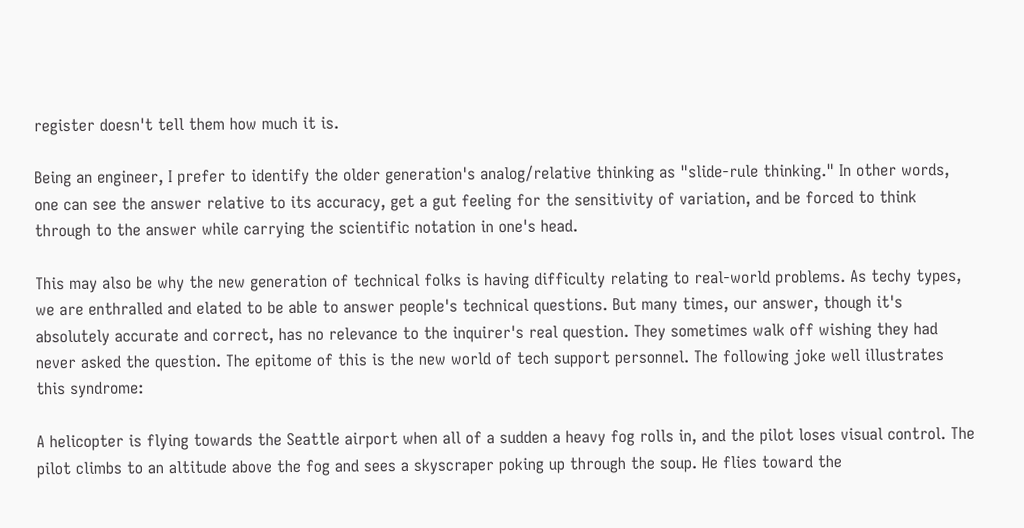register doesn't tell them how much it is.

Being an engineer, I prefer to identify the older generation's analog/relative thinking as "slide-rule thinking." In other words, one can see the answer relative to its accuracy, get a gut feeling for the sensitivity of variation, and be forced to think through to the answer while carrying the scientific notation in one's head.

This may also be why the new generation of technical folks is having difficulty relating to real-world problems. As techy types, we are enthralled and elated to be able to answer people's technical questions. But many times, our answer, though it's absolutely accurate and correct, has no relevance to the inquirer's real question. They sometimes walk off wishing they had never asked the question. The epitome of this is the new world of tech support personnel. The following joke well illustrates this syndrome:

A helicopter is flying towards the Seattle airport when all of a sudden a heavy fog rolls in, and the pilot loses visual control. The pilot climbs to an altitude above the fog and sees a skyscraper poking up through the soup. He flies toward the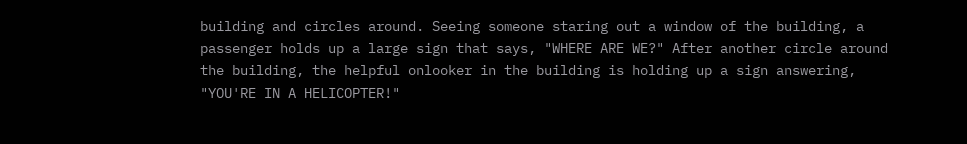building and circles around. Seeing someone staring out a window of the building, a passenger holds up a large sign that says, "WHERE ARE WE?" After another circle around the building, the helpful onlooker in the building is holding up a sign answering, "YOU'RE IN A HELICOPTER!"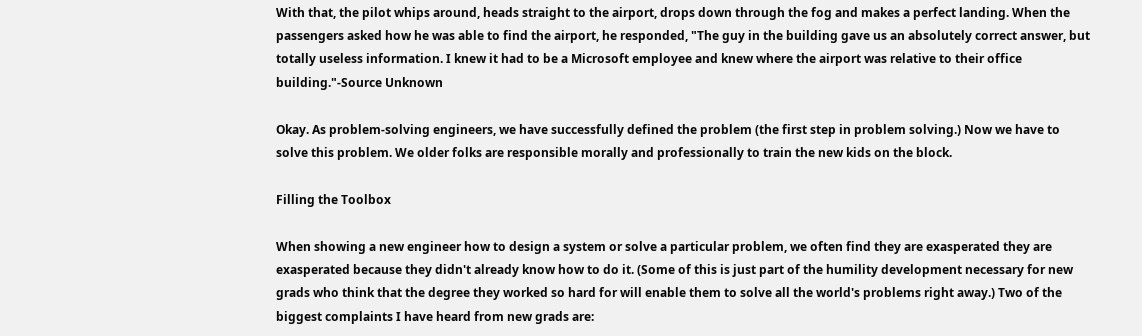With that, the pilot whips around, heads straight to the airport, drops down through the fog and makes a perfect landing. When the passengers asked how he was able to find the airport, he responded, "The guy in the building gave us an absolutely correct answer, but totally useless information. I knew it had to be a Microsoft employee and knew where the airport was relative to their office building."-Source Unknown

Okay. As problem-solving engineers, we have successfully defined the problem (the first step in problem solving.) Now we have to solve this problem. We older folks are responsible morally and professionally to train the new kids on the block.

Filling the Toolbox

When showing a new engineer how to design a system or solve a particular problem, we often find they are exasperated they are exasperated because they didn't already know how to do it. (Some of this is just part of the humility development necessary for new grads who think that the degree they worked so hard for will enable them to solve all the world's problems right away.) Two of the biggest complaints I have heard from new grads are: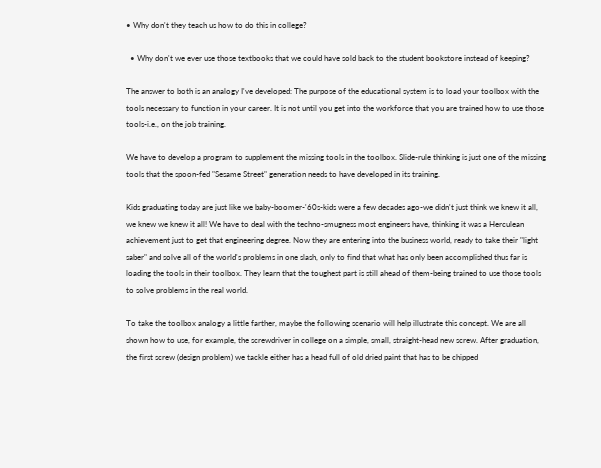• Why don't they teach us how to do this in college?

  • Why don't we ever use those textbooks that we could have sold back to the student bookstore instead of keeping?

The answer to both is an analogy I've developed: The purpose of the educational system is to load your toolbox with the tools necessary to function in your career. It is not until you get into the workforce that you are trained how to use those tools-i.e., on the job training.

We have to develop a program to supplement the missing tools in the toolbox. Slide-rule thinking is just one of the missing tools that the spoon-fed "Sesame Street" generation needs to have developed in its training.

Kids graduating today are just like we baby-boomer-'60s-kids were a few decades ago-we didn't just think we knew it all, we knew we knew it all! We have to deal with the techno-smugness most engineers have, thinking it was a Herculean achievement just to get that engineering degree. Now they are entering into the business world, ready to take their "light saber" and solve all of the world's problems in one slash, only to find that what has only been accomplished thus far is loading the tools in their toolbox. They learn that the toughest part is still ahead of them-being trained to use those tools to solve problems in the real world.

To take the toolbox analogy a little farther, maybe the following scenario will help illustrate this concept. We are all shown how to use, for example, the screwdriver in college on a simple, small, straight-head new screw. After graduation, the first screw (design problem) we tackle either has a head full of old dried paint that has to be chipped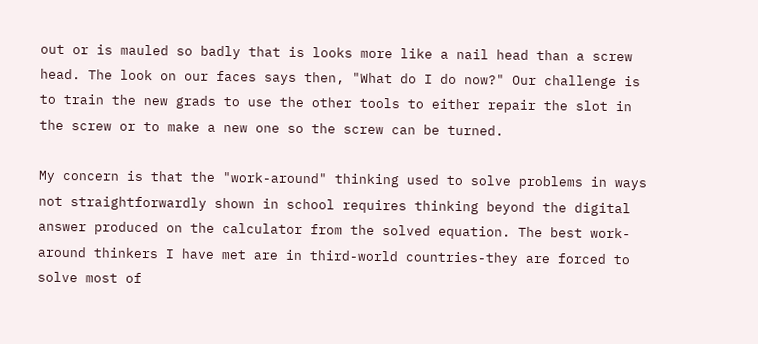out or is mauled so badly that is looks more like a nail head than a screw head. The look on our faces says then, "What do I do now?" Our challenge is to train the new grads to use the other tools to either repair the slot in the screw or to make a new one so the screw can be turned.

My concern is that the "work-around" thinking used to solve problems in ways not straightforwardly shown in school requires thinking beyond the digital answer produced on the calculator from the solved equation. The best work-around thinkers I have met are in third-world countries-they are forced to solve most of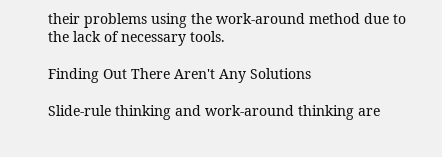their problems using the work-around method due to the lack of necessary tools.

Finding Out There Aren't Any Solutions

Slide-rule thinking and work-around thinking are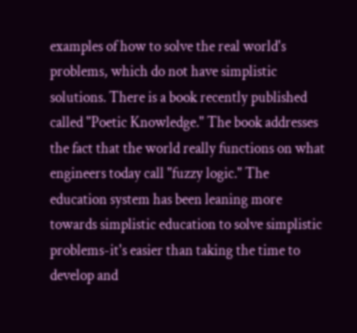examples of how to solve the real world's problems, which do not have simplistic solutions. There is a book recently published called "Poetic Knowledge." The book addresses the fact that the world really functions on what engineers today call "fuzzy logic." The education system has been leaning more towards simplistic education to solve simplistic problems-it's easier than taking the time to develop and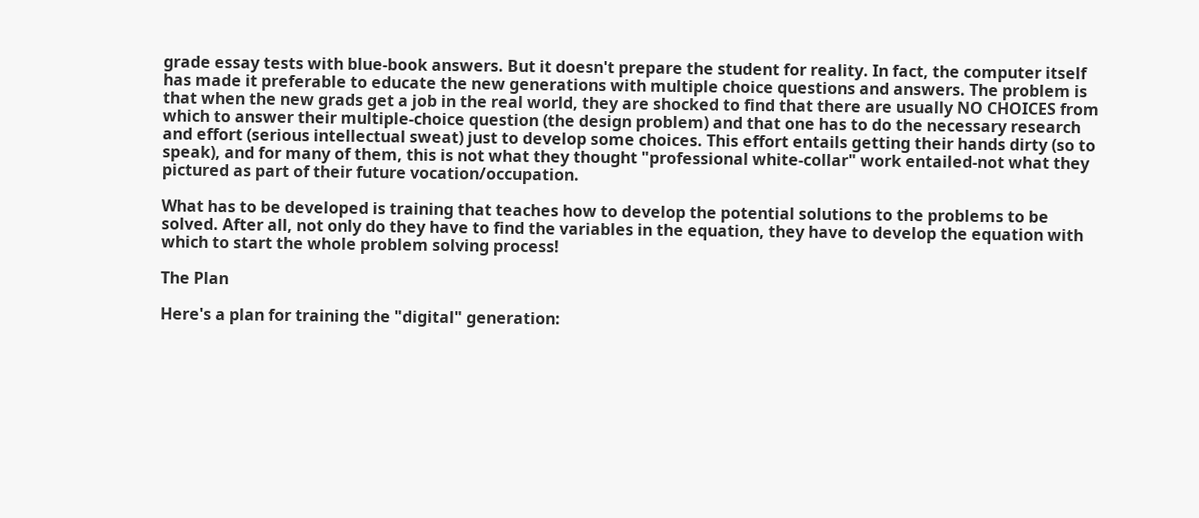grade essay tests with blue-book answers. But it doesn't prepare the student for reality. In fact, the computer itself has made it preferable to educate the new generations with multiple choice questions and answers. The problem is that when the new grads get a job in the real world, they are shocked to find that there are usually NO CHOICES from which to answer their multiple-choice question (the design problem) and that one has to do the necessary research and effort (serious intellectual sweat) just to develop some choices. This effort entails getting their hands dirty (so to speak), and for many of them, this is not what they thought "professional white-collar" work entailed-not what they pictured as part of their future vocation/occupation.

What has to be developed is training that teaches how to develop the potential solutions to the problems to be solved. After all, not only do they have to find the variables in the equation, they have to develop the equation with which to start the whole problem solving process!

The Plan

Here's a plan for training the "digital" generation: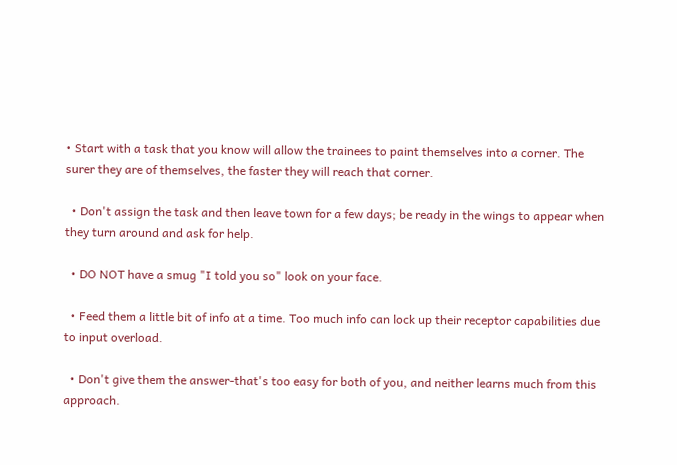• Start with a task that you know will allow the trainees to paint themselves into a corner. The surer they are of themselves, the faster they will reach that corner.

  • Don't assign the task and then leave town for a few days; be ready in the wings to appear when they turn around and ask for help.

  • DO NOT have a smug "I told you so" look on your face.

  • Feed them a little bit of info at a time. Too much info can lock up their receptor capabilities due to input overload.

  • Don't give them the answer-that's too easy for both of you, and neither learns much from this approach.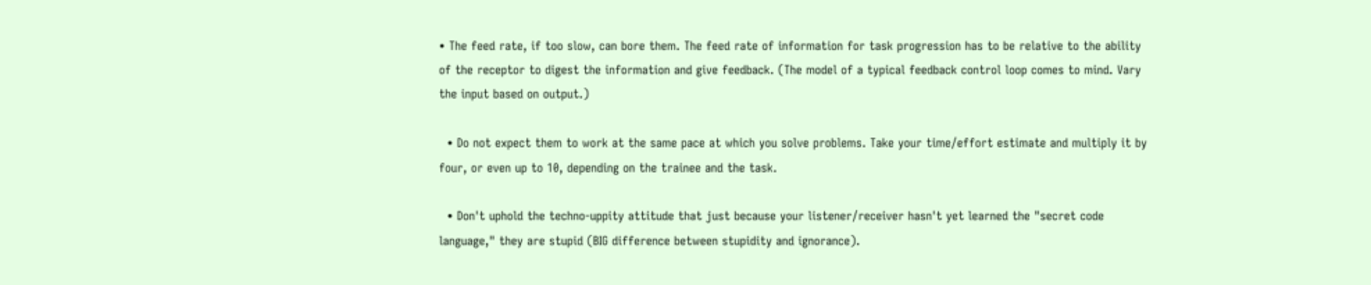• The feed rate, if too slow, can bore them. The feed rate of information for task progression has to be relative to the ability of the receptor to digest the information and give feedback. (The model of a typical feedback control loop comes to mind. Vary the input based on output.)

  • Do not expect them to work at the same pace at which you solve problems. Take your time/effort estimate and multiply it by four, or even up to 10, depending on the trainee and the task.

  • Don't uphold the techno-uppity attitude that just because your listener/receiver hasn't yet learned the "secret code language," they are stupid (BIG difference between stupidity and ignorance).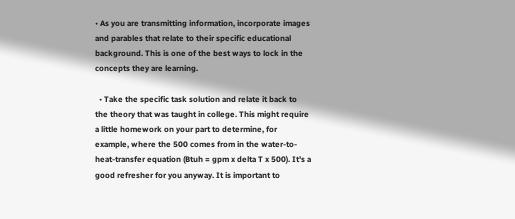• As you are transmitting information, incorporate images and parables that relate to their specific educational background. This is one of the best ways to lock in the concepts they are learning.

  • Take the specific task solution and relate it back to the theory that was taught in college. This might require a little homework on your part to determine, for example, where the 500 comes from in the water-to-heat-transfer equation (Btuh = gpm x delta T x 500). It's a good refresher for you anyway. It is important to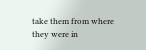take them from where they were in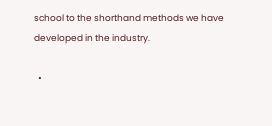school to the shorthand methods we have developed in the industry.

  •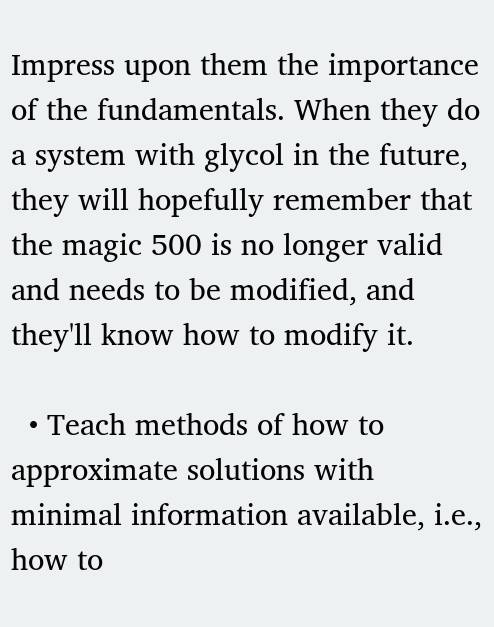Impress upon them the importance of the fundamentals. When they do a system with glycol in the future, they will hopefully remember that the magic 500 is no longer valid and needs to be modified, and they'll know how to modify it.

  • Teach methods of how to approximate solutions with minimal information available, i.e., how to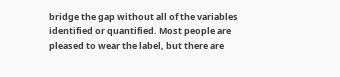bridge the gap without all of the variables identified or quantified. Most people are pleased to wear the label, but there are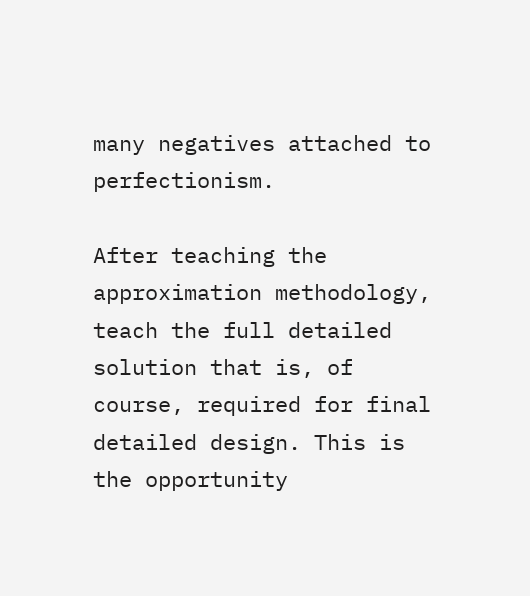many negatives attached to perfectionism.

After teaching the approximation methodology, teach the full detailed solution that is, of course, required for final detailed design. This is the opportunity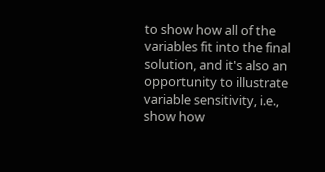to show how all of the variables fit into the final solution, and it's also an opportunity to illustrate variable sensitivity, i.e., show how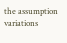the assumption variations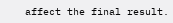affect the final result.